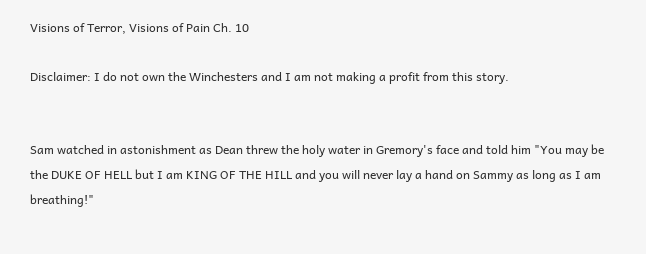Visions of Terror, Visions of Pain Ch. 10

Disclaimer: I do not own the Winchesters and I am not making a profit from this story.


Sam watched in astonishment as Dean threw the holy water in Gremory's face and told him "You may be the DUKE OF HELL but I am KING OF THE HILL and you will never lay a hand on Sammy as long as I am breathing!"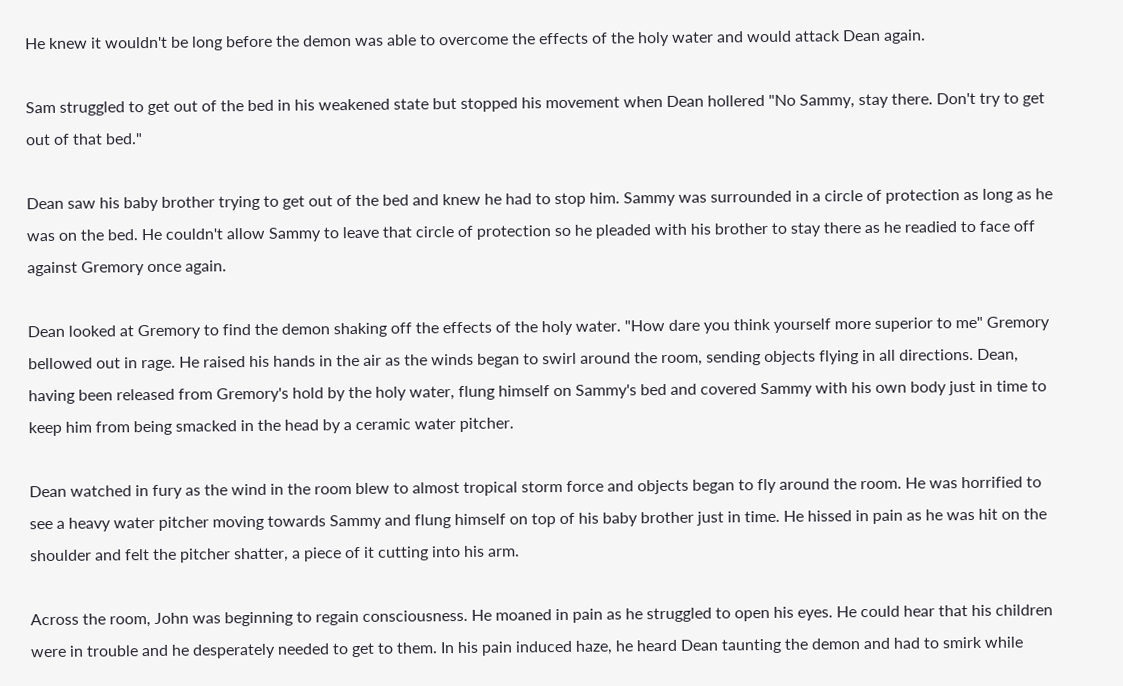He knew it wouldn't be long before the demon was able to overcome the effects of the holy water and would attack Dean again.

Sam struggled to get out of the bed in his weakened state but stopped his movement when Dean hollered "No Sammy, stay there. Don't try to get out of that bed."

Dean saw his baby brother trying to get out of the bed and knew he had to stop him. Sammy was surrounded in a circle of protection as long as he was on the bed. He couldn't allow Sammy to leave that circle of protection so he pleaded with his brother to stay there as he readied to face off against Gremory once again.

Dean looked at Gremory to find the demon shaking off the effects of the holy water. "How dare you think yourself more superior to me" Gremory bellowed out in rage. He raised his hands in the air as the winds began to swirl around the room, sending objects flying in all directions. Dean, having been released from Gremory's hold by the holy water, flung himself on Sammy's bed and covered Sammy with his own body just in time to keep him from being smacked in the head by a ceramic water pitcher.

Dean watched in fury as the wind in the room blew to almost tropical storm force and objects began to fly around the room. He was horrified to see a heavy water pitcher moving towards Sammy and flung himself on top of his baby brother just in time. He hissed in pain as he was hit on the shoulder and felt the pitcher shatter, a piece of it cutting into his arm.

Across the room, John was beginning to regain consciousness. He moaned in pain as he struggled to open his eyes. He could hear that his children were in trouble and he desperately needed to get to them. In his pain induced haze, he heard Dean taunting the demon and had to smirk while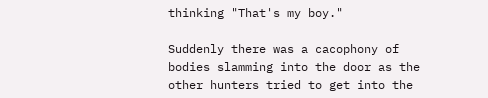thinking "That's my boy."

Suddenly there was a cacophony of bodies slamming into the door as the other hunters tried to get into the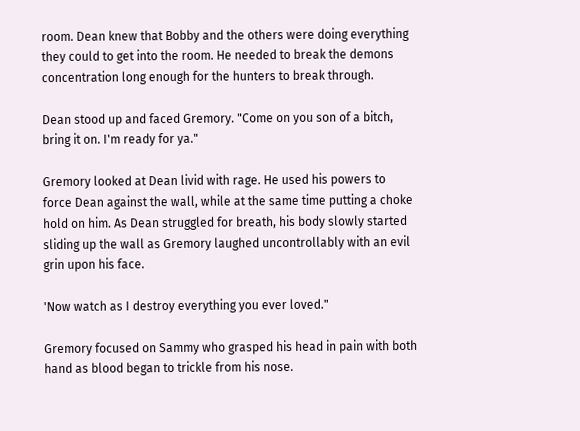room. Dean knew that Bobby and the others were doing everything they could to get into the room. He needed to break the demons concentration long enough for the hunters to break through.

Dean stood up and faced Gremory. "Come on you son of a bitch, bring it on. I'm ready for ya."

Gremory looked at Dean livid with rage. He used his powers to force Dean against the wall, while at the same time putting a choke hold on him. As Dean struggled for breath, his body slowly started sliding up the wall as Gremory laughed uncontrollably with an evil grin upon his face.

'Now watch as I destroy everything you ever loved."

Gremory focused on Sammy who grasped his head in pain with both hand as blood began to trickle from his nose.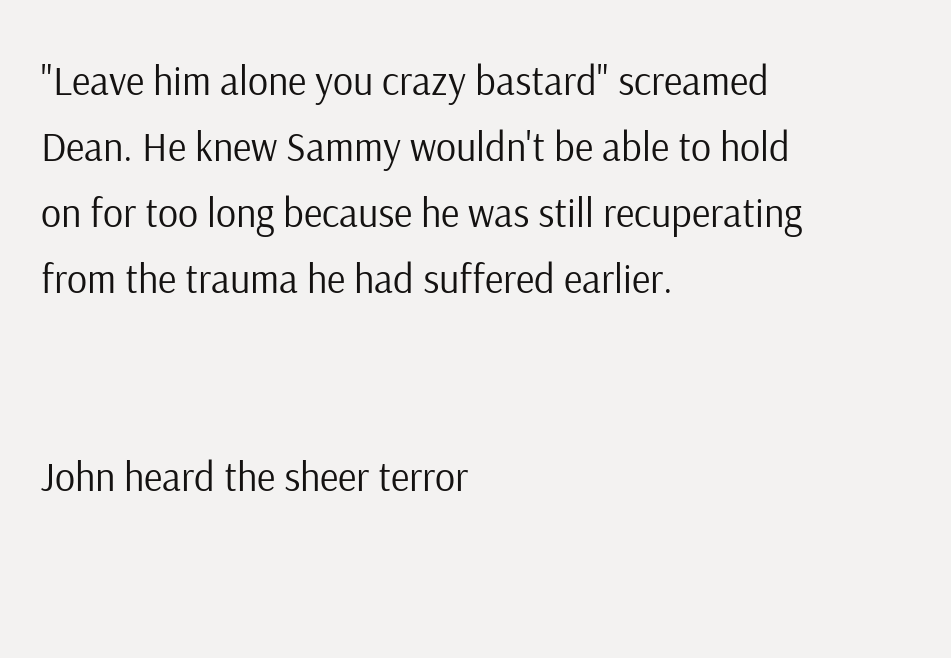"Leave him alone you crazy bastard" screamed Dean. He knew Sammy wouldn't be able to hold on for too long because he was still recuperating from the trauma he had suffered earlier.


John heard the sheer terror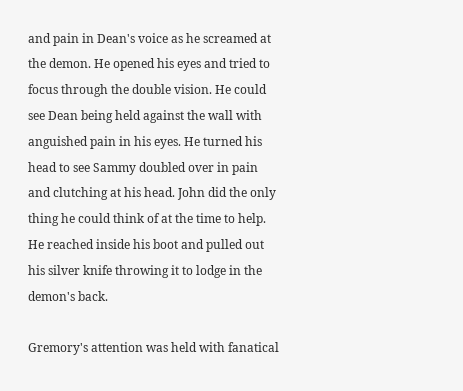and pain in Dean's voice as he screamed at the demon. He opened his eyes and tried to focus through the double vision. He could see Dean being held against the wall with anguished pain in his eyes. He turned his head to see Sammy doubled over in pain and clutching at his head. John did the only thing he could think of at the time to help. He reached inside his boot and pulled out his silver knife throwing it to lodge in the demon's back.

Gremory's attention was held with fanatical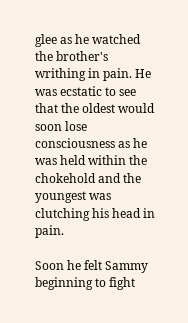glee as he watched the brother's writhing in pain. He was ecstatic to see that the oldest would soon lose consciousness as he was held within the chokehold and the youngest was clutching his head in pain.

Soon he felt Sammy beginning to fight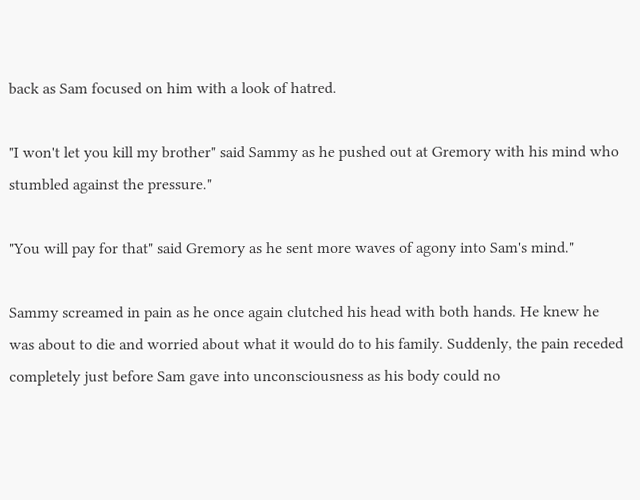back as Sam focused on him with a look of hatred.

"I won't let you kill my brother" said Sammy as he pushed out at Gremory with his mind who stumbled against the pressure."

"You will pay for that" said Gremory as he sent more waves of agony into Sam's mind."

Sammy screamed in pain as he once again clutched his head with both hands. He knew he was about to die and worried about what it would do to his family. Suddenly, the pain receded completely just before Sam gave into unconsciousness as his body could no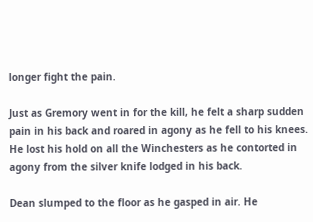longer fight the pain.

Just as Gremory went in for the kill, he felt a sharp sudden pain in his back and roared in agony as he fell to his knees. He lost his hold on all the Winchesters as he contorted in agony from the silver knife lodged in his back.

Dean slumped to the floor as he gasped in air. He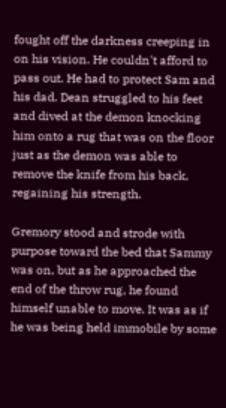fought off the darkness creeping in on his vision. He couldn't afford to pass out. He had to protect Sam and his dad. Dean struggled to his feet and dived at the demon knocking him onto a rug that was on the floor just as the demon was able to remove the knife from his back, regaining his strength.

Gremory stood and strode with purpose toward the bed that Sammy was on, but as he approached the end of the throw rug, he found himself unable to move. It was as if he was being held immobile by some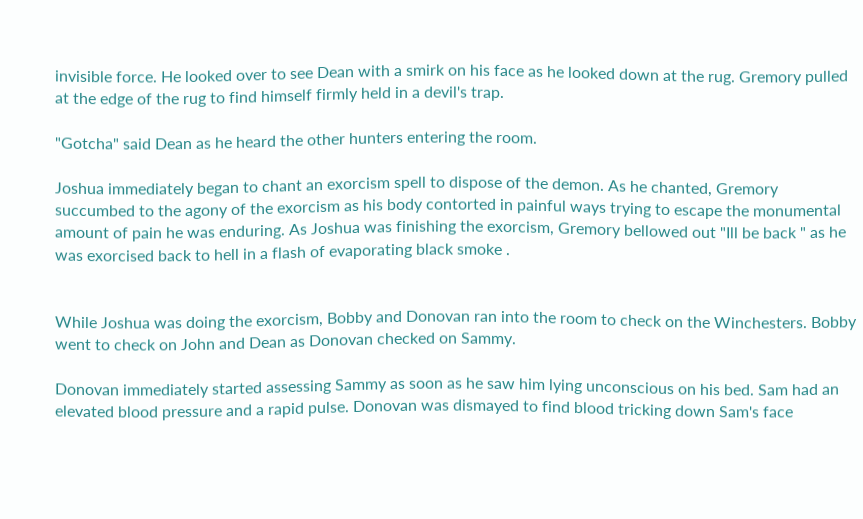invisible force. He looked over to see Dean with a smirk on his face as he looked down at the rug. Gremory pulled at the edge of the rug to find himself firmly held in a devil's trap.

"Gotcha" said Dean as he heard the other hunters entering the room.

Joshua immediately began to chant an exorcism spell to dispose of the demon. As he chanted, Gremory succumbed to the agony of the exorcism as his body contorted in painful ways trying to escape the monumental amount of pain he was enduring. As Joshua was finishing the exorcism, Gremory bellowed out "Ill be back " as he was exorcised back to hell in a flash of evaporating black smoke .


While Joshua was doing the exorcism, Bobby and Donovan ran into the room to check on the Winchesters. Bobby went to check on John and Dean as Donovan checked on Sammy.

Donovan immediately started assessing Sammy as soon as he saw him lying unconscious on his bed. Sam had an elevated blood pressure and a rapid pulse. Donovan was dismayed to find blood tricking down Sam's face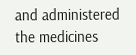and administered the medicines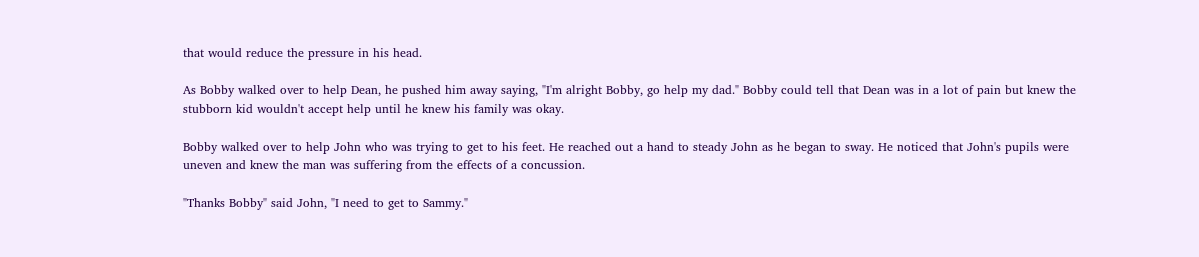that would reduce the pressure in his head.

As Bobby walked over to help Dean, he pushed him away saying, "I'm alright Bobby, go help my dad." Bobby could tell that Dean was in a lot of pain but knew the stubborn kid wouldn't accept help until he knew his family was okay.

Bobby walked over to help John who was trying to get to his feet. He reached out a hand to steady John as he began to sway. He noticed that John's pupils were uneven and knew the man was suffering from the effects of a concussion.

"Thanks Bobby" said John, "I need to get to Sammy."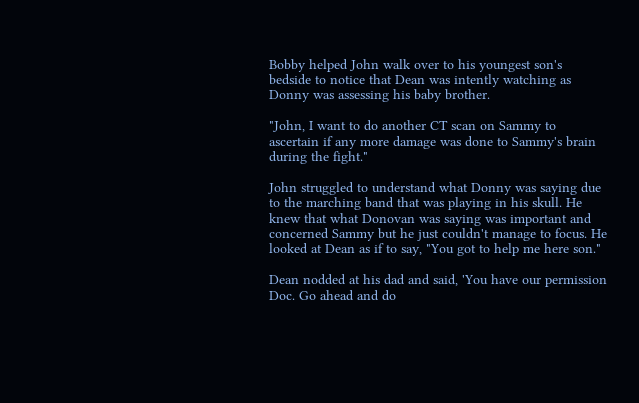Bobby helped John walk over to his youngest son's bedside to notice that Dean was intently watching as Donny was assessing his baby brother.

"John, I want to do another CT scan on Sammy to ascertain if any more damage was done to Sammy's brain during the fight."

John struggled to understand what Donny was saying due to the marching band that was playing in his skull. He knew that what Donovan was saying was important and concerned Sammy but he just couldn't manage to focus. He looked at Dean as if to say, "You got to help me here son."

Dean nodded at his dad and said, 'You have our permission Doc. Go ahead and do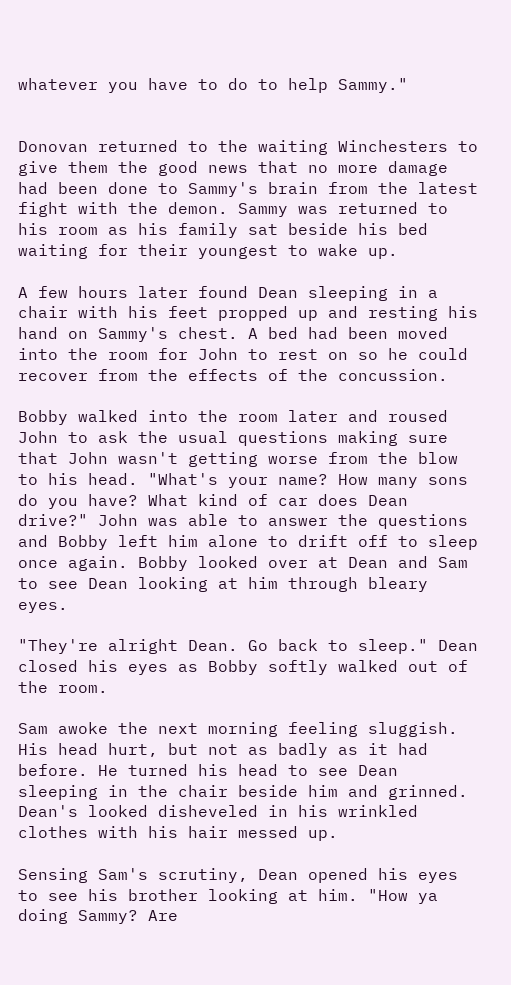whatever you have to do to help Sammy."


Donovan returned to the waiting Winchesters to give them the good news that no more damage had been done to Sammy's brain from the latest fight with the demon. Sammy was returned to his room as his family sat beside his bed waiting for their youngest to wake up.

A few hours later found Dean sleeping in a chair with his feet propped up and resting his hand on Sammy's chest. A bed had been moved into the room for John to rest on so he could recover from the effects of the concussion.

Bobby walked into the room later and roused John to ask the usual questions making sure that John wasn't getting worse from the blow to his head. "What's your name? How many sons do you have? What kind of car does Dean drive?" John was able to answer the questions and Bobby left him alone to drift off to sleep once again. Bobby looked over at Dean and Sam to see Dean looking at him through bleary eyes.

"They're alright Dean. Go back to sleep." Dean closed his eyes as Bobby softly walked out of the room.

Sam awoke the next morning feeling sluggish. His head hurt, but not as badly as it had before. He turned his head to see Dean sleeping in the chair beside him and grinned. Dean's looked disheveled in his wrinkled clothes with his hair messed up.

Sensing Sam's scrutiny, Dean opened his eyes to see his brother looking at him. "How ya doing Sammy? Are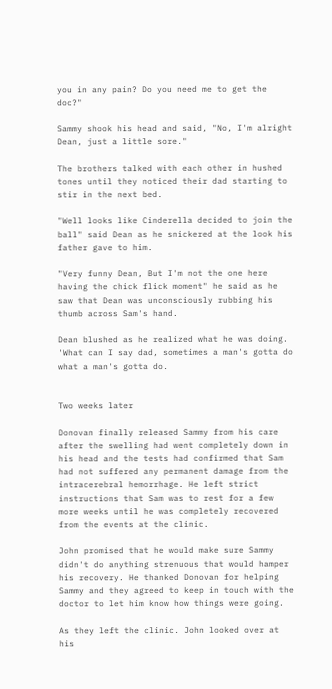you in any pain? Do you need me to get the doc?"

Sammy shook his head and said, "No, I'm alright Dean, just a little sore."

The brothers talked with each other in hushed tones until they noticed their dad starting to stir in the next bed.

"Well looks like Cinderella decided to join the ball" said Dean as he snickered at the look his father gave to him.

"Very funny Dean, But I'm not the one here having the chick flick moment" he said as he saw that Dean was unconsciously rubbing his thumb across Sam's hand.

Dean blushed as he realized what he was doing. 'What can I say dad, sometimes a man's gotta do what a man's gotta do.


Two weeks later

Donovan finally released Sammy from his care after the swelling had went completely down in his head and the tests had confirmed that Sam had not suffered any permanent damage from the intracerebral hemorrhage. He left strict instructions that Sam was to rest for a few more weeks until he was completely recovered from the events at the clinic.

John promised that he would make sure Sammy didn't do anything strenuous that would hamper his recovery. He thanked Donovan for helping Sammy and they agreed to keep in touch with the doctor to let him know how things were going.

As they left the clinic. John looked over at his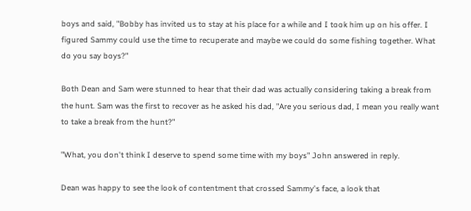boys and said, "Bobby has invited us to stay at his place for a while and I took him up on his offer. I figured Sammy could use the time to recuperate and maybe we could do some fishing together. What do you say boys?"

Both Dean and Sam were stunned to hear that their dad was actually considering taking a break from the hunt. Sam was the first to recover as he asked his dad, "Are you serious dad, I mean you really want to take a break from the hunt?"

"What, you don't think I deserve to spend some time with my boys" John answered in reply.

Dean was happy to see the look of contentment that crossed Sammy's face, a look that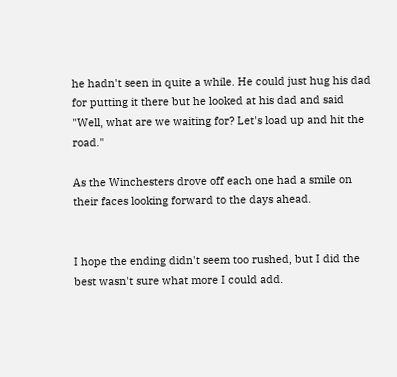he hadn't seen in quite a while. He could just hug his dad for putting it there but he looked at his dad and said "Well, what are we waiting for? Let's load up and hit the road."

As the Winchesters drove off each one had a smile on their faces looking forward to the days ahead.


I hope the ending didn't seem too rushed, but I did the best wasn't sure what more I could add.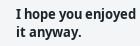I hope you enjoyed it anyway.